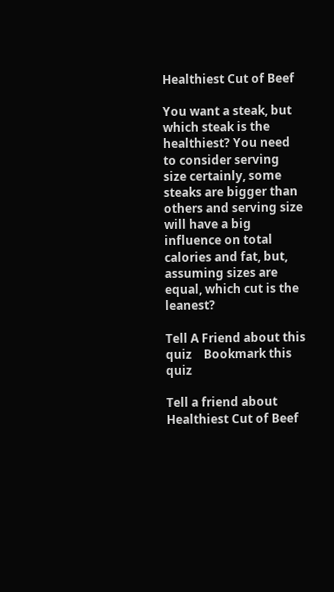Healthiest Cut of Beef

You want a steak, but which steak is the healthiest? You need to consider serving size certainly, some steaks are bigger than others and serving size will have a big influence on total calories and fat, but, assuming sizes are equal, which cut is the leanest?

Tell A Friend about this quiz    Bookmark this quiz

Tell a friend about Healthiest Cut of Beef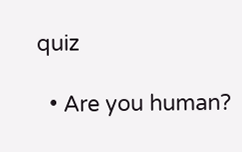quiz

  • Are you human?